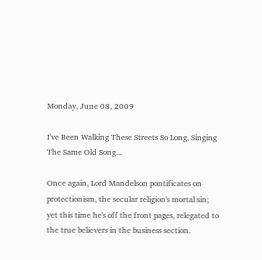Monday, June 08, 2009

I've Been Walking These Streets So Long, Singing The Same Old Song...

Once again, Lord Mandelson pontificates on protectionism, the secular religion's mortal sin; yet this time he's off the front pages, relegated to the true believers in the business section.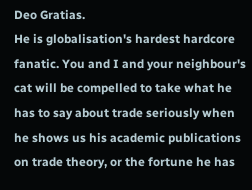Deo Gratias.
He is globalisation's hardest hardcore fanatic. You and I and your neighbour's cat will be compelled to take what he has to say about trade seriously when he shows us his academic publications on trade theory, or the fortune he has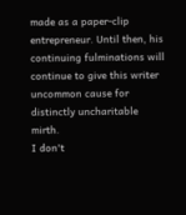made as a paper-clip entrepreneur. Until then, his continuing fulminations will continue to give this writer uncommon cause for distinctly uncharitable mirth.
I don't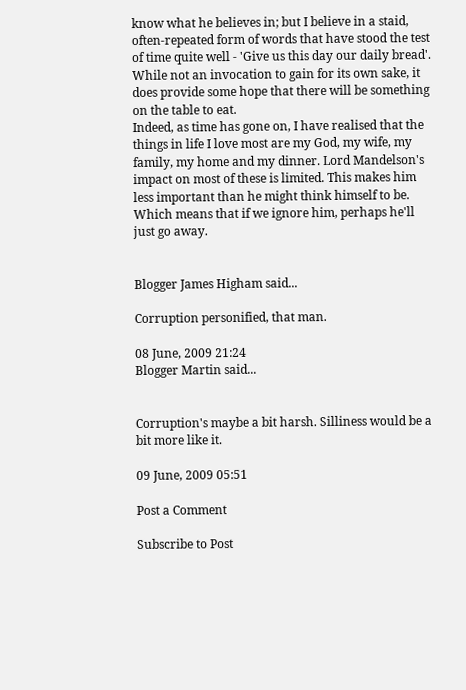know what he believes in; but I believe in a staid, often-repeated form of words that have stood the test of time quite well - 'Give us this day our daily bread'. While not an invocation to gain for its own sake, it does provide some hope that there will be something on the table to eat.
Indeed, as time has gone on, I have realised that the things in life I love most are my God, my wife, my family, my home and my dinner. Lord Mandelson's impact on most of these is limited. This makes him less important than he might think himself to be.
Which means that if we ignore him, perhaps he'll just go away.


Blogger James Higham said...

Corruption personified, that man.

08 June, 2009 21:24
Blogger Martin said...


Corruption's maybe a bit harsh. Silliness would be a bit more like it.

09 June, 2009 05:51

Post a Comment

Subscribe to Post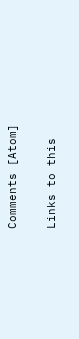Comments [Atom]

Links to this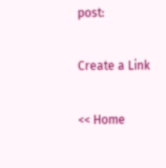post:

Create a Link

<< Home